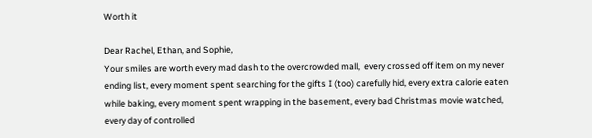Worth it

Dear Rachel, Ethan, and Sophie,
Your smiles are worth every mad dash to the overcrowded mall,  every crossed off item on my never ending list, every moment spent searching for the gifts I (too) carefully hid, every extra calorie eaten while baking, every moment spent wrapping in the basement, every bad Christmas movie watched,  every day of controlled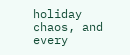holiday chaos, and every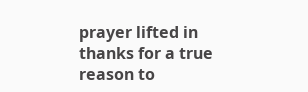prayer lifted in thanks for a true reason to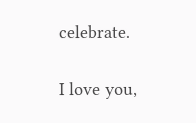celebrate.

I love you,